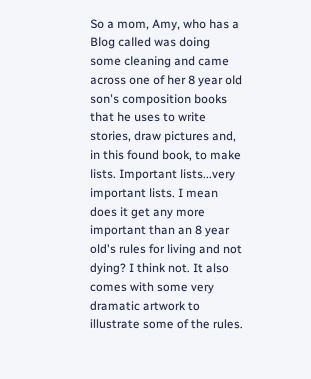So a mom, Amy, who has a Blog called was doing some cleaning and came across one of her 8 year old son's composition books that he uses to write stories, draw pictures and, in this found book, to make lists. Important lists...very important lists. I mean does it get any more important than an 8 year old's rules for living and not dying? I think not. It also comes with some very dramatic artwork to illustrate some of the rules.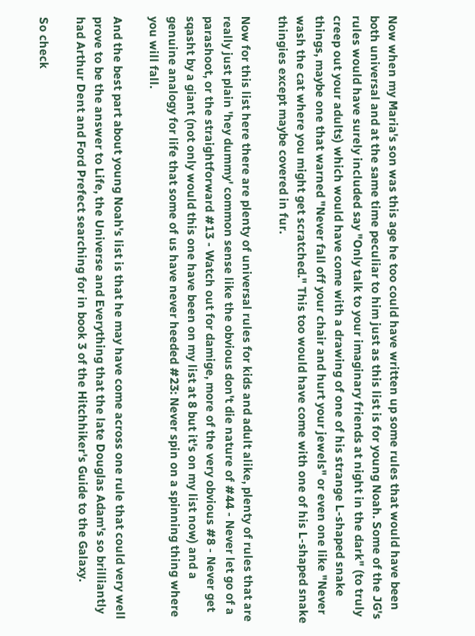Now when my Maria's son was this age he too could have written up some rules that would have been both universal and at the same time peculiar to him just as this list is for young Noah. Some of the JG's rules would have surely included say "Only talk to your imaginary friends at night in the dark" (to truly creep out your adults) which would have come with a drawing of one of his strange L-shaped snake things, maybe one that warned "Never fall off your chair and hurt your jewels" or even one like "Never wash the cat where you might get scratched." This too would have come with one of his L-shaped snake thingies except maybe covered in fur.

Now for this list here there are plenty of universal rules for kids and adult alike, plenty of rules that are really just plain 'hey dummy' common sense like the obvious don't die nature of #44 - Never let go of a parashoot, or the straightforward #13 - Watch out for damige, more of the very obvious #8 - Never get sqasht by a giant (not only would this one have been on my list at 8 but it's on my list now) and a genuine analogy for life that some of us have never heeded #23: Never spin on a spinning thing where you will fall.

And the best part about young Noah's list is that he may have come across one rule that could very well prove to be the answer to Life, the Universe and Everything that the late Douglas Adam's so brilliantly had Arthur Dent and Ford Prefect searching for in book 3 of the Hitchhiker's Guide to the Galaxy.

So check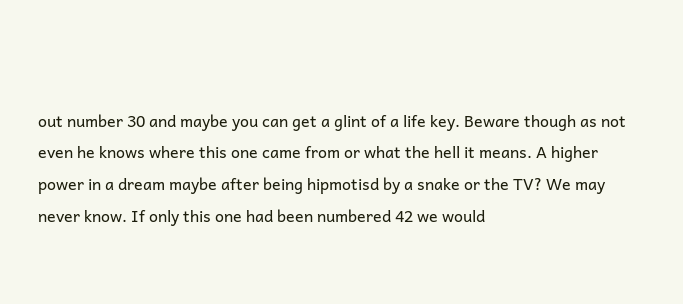out number 30 and maybe you can get a glint of a life key. Beware though as not even he knows where this one came from or what the hell it means. A higher power in a dream maybe after being hipmotisd by a snake or the TV? We may never know. If only this one had been numbered 42 we would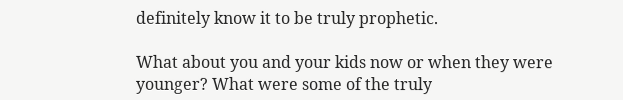definitely know it to be truly prophetic.

What about you and your kids now or when they were younger? What were some of the truly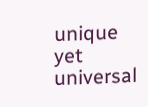unique yet universal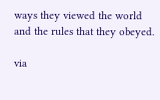ways they viewed the world and the rules that they obeyed.

via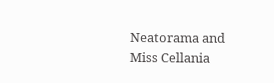Neatorama and Miss Cellania